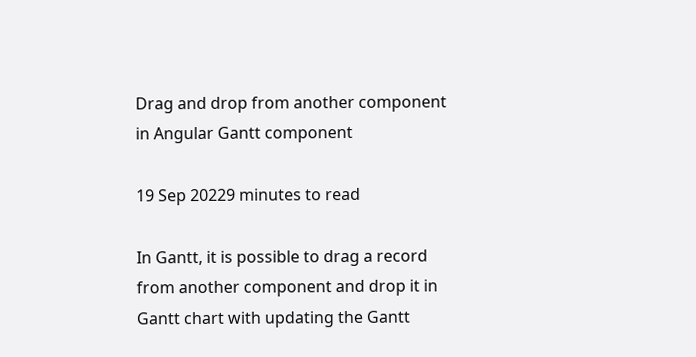Drag and drop from another component in Angular Gantt component

19 Sep 20229 minutes to read

In Gantt, it is possible to drag a record from another component and drop it in Gantt chart with updating the Gantt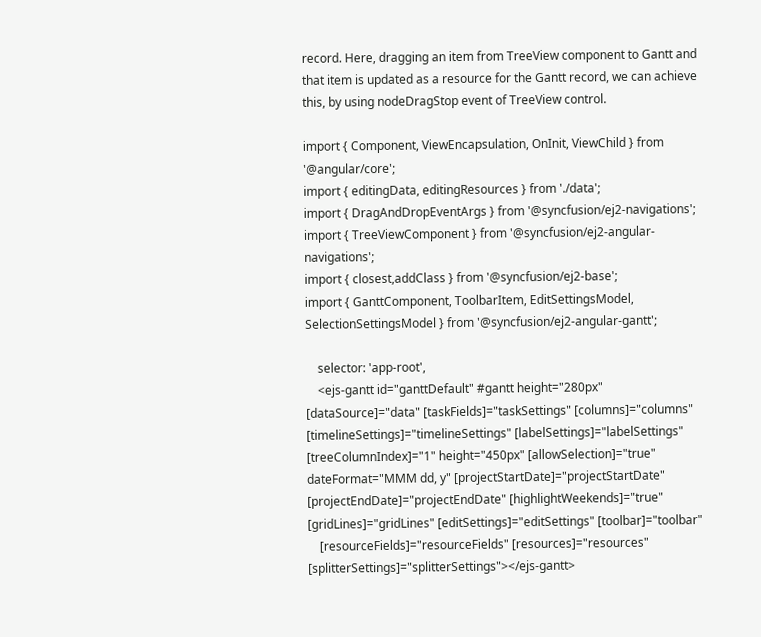record. Here, dragging an item from TreeView component to Gantt and that item is updated as a resource for the Gantt record, we can achieve this, by using nodeDragStop event of TreeView control.

import { Component, ViewEncapsulation, OnInit, ViewChild } from '@angular/core';
import { editingData, editingResources } from './data';
import { DragAndDropEventArgs } from '@syncfusion/ej2-navigations';
import { TreeViewComponent } from '@syncfusion/ej2-angular-navigations';
import { closest,addClass } from '@syncfusion/ej2-base';
import { GanttComponent, ToolbarItem, EditSettingsModel, SelectionSettingsModel } from '@syncfusion/ej2-angular-gantt';

    selector: 'app-root',
    <ejs-gantt id="ganttDefault" #gantt height="280px" [dataSource]="data" [taskFields]="taskSettings" [columns]="columns" [timelineSettings]="timelineSettings" [labelSettings]="labelSettings" [treeColumnIndex]="1" height="450px" [allowSelection]="true" dateFormat="MMM dd, y" [projectStartDate]="projectStartDate" [projectEndDate]="projectEndDate" [highlightWeekends]="true" [gridLines]="gridLines" [editSettings]="editSettings" [toolbar]="toolbar"
    [resourceFields]="resourceFields" [resources]="resources" [splitterSettings]="splitterSettings"></ejs-gantt>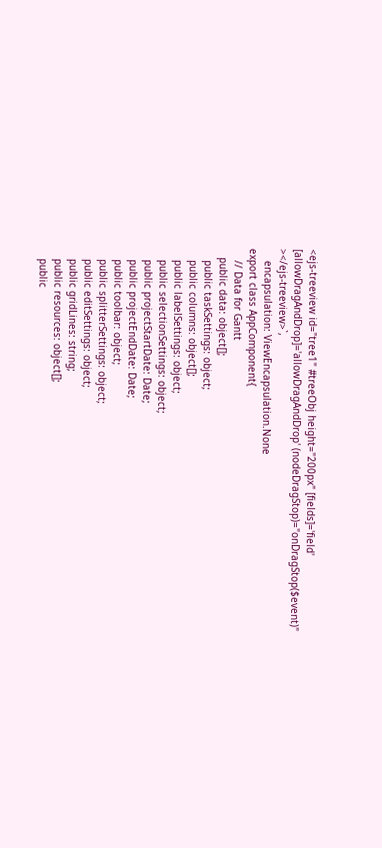<ejs-treeview id="tree1" #treeObj height="200px" [fields]='field' [allowDragAndDrop]='allowDragAndDrop' (nodeDragStop)="onDragStop($event)" ></ejs-treeview>`,
    encapsulation: ViewEncapsulation.None
export class AppComponent{
    // Data for Gantt
   public data: object[];
    public taskSettings: object;
    public columns: object[];
    public labelSettings: object;
    public selectionSettings: object;
    public projectStartDate: Date;
    public projectEndDate: Date;
    public toolbar: object;
    public splitterSettings: object;
    public editSettings: object;
    public gridLines: string;
    public resources: object[];
    public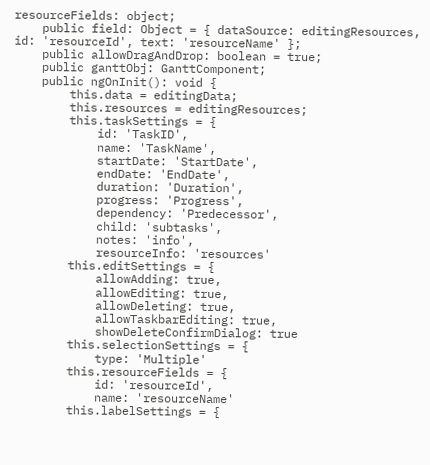resourceFields: object;
    public field: Object = { dataSource: editingResources, id: 'resourceId', text: 'resourceName' };
    public allowDragAndDrop: boolean = true;
    public ganttObj: GanttComponent;
    public ngOnInit(): void {
        this.data = editingData;
        this.resources = editingResources;
        this.taskSettings = {
            id: 'TaskID',
            name: 'TaskName',
            startDate: 'StartDate',
            endDate: 'EndDate',
            duration: 'Duration',
            progress: 'Progress',
            dependency: 'Predecessor',
            child: 'subtasks',
            notes: 'info',
            resourceInfo: 'resources'
        this.editSettings = {
            allowAdding: true,
            allowEditing: true,
            allowDeleting: true,
            allowTaskbarEditing: true,
            showDeleteConfirmDialog: true
        this.selectionSettings = {
            type: 'Multiple'
        this.resourceFields = {
            id: 'resourceId',
            name: 'resourceName'
        this.labelSettings = {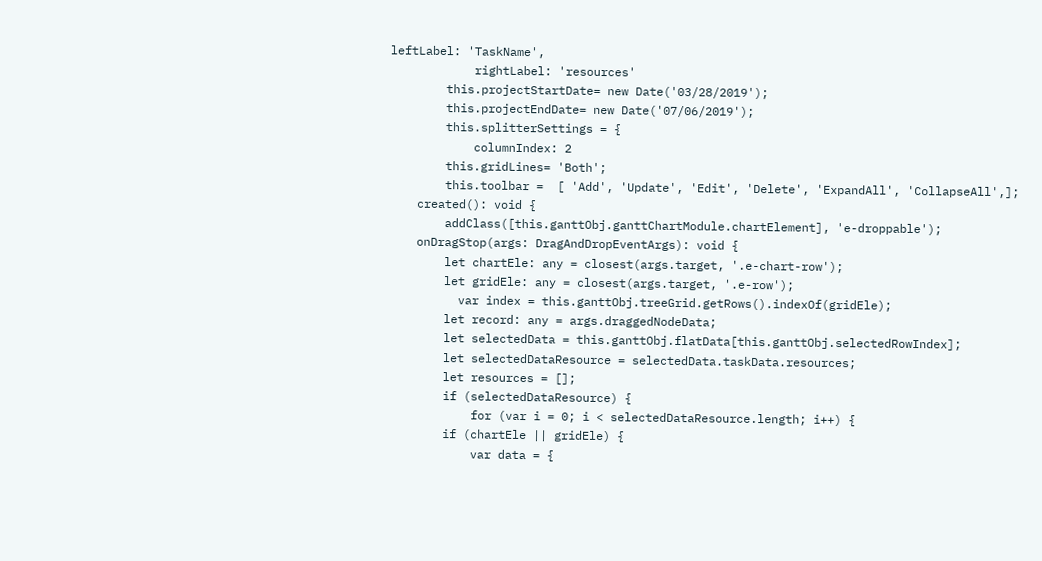leftLabel: 'TaskName',
            rightLabel: 'resources'
        this.projectStartDate= new Date('03/28/2019');
        this.projectEndDate= new Date('07/06/2019');
        this.splitterSettings = {
            columnIndex: 2
        this.gridLines= 'Both';
        this.toolbar =  [ 'Add', 'Update', 'Edit', 'Delete', 'ExpandAll', 'CollapseAll',];
    created(): void {
        addClass([this.ganttObj.ganttChartModule.chartElement], 'e-droppable');
    onDragStop(args: DragAndDropEventArgs): void {
        let chartEle: any = closest(args.target, '.e-chart-row');
        let gridEle: any = closest(args.target, '.e-row');
          var index = this.ganttObj.treeGrid.getRows().indexOf(gridEle);
        let record: any = args.draggedNodeData;
        let selectedData = this.ganttObj.flatData[this.ganttObj.selectedRowIndex];
        let selectedDataResource = selectedData.taskData.resources;
        let resources = [];
        if (selectedDataResource) {
            for (var i = 0; i < selectedDataResource.length; i++) {
        if (chartEle || gridEle) {
            var data = {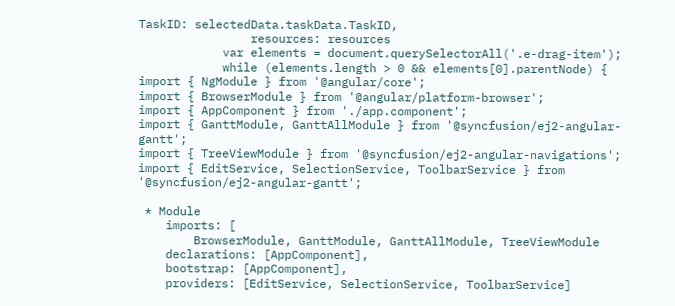TaskID: selectedData.taskData.TaskID,
                resources: resources
            var elements = document.querySelectorAll('.e-drag-item');
            while (elements.length > 0 && elements[0].parentNode) {
import { NgModule } from '@angular/core';
import { BrowserModule } from '@angular/platform-browser';
import { AppComponent } from './app.component';
import { GanttModule, GanttAllModule } from '@syncfusion/ej2-angular-gantt';
import { TreeViewModule } from '@syncfusion/ej2-angular-navigations';
import { EditService, SelectionService, ToolbarService } from '@syncfusion/ej2-angular-gantt';

 * Module
    imports: [
        BrowserModule, GanttModule, GanttAllModule, TreeViewModule
    declarations: [AppComponent],
    bootstrap: [AppComponent],
    providers: [EditService, SelectionService, ToolbarService]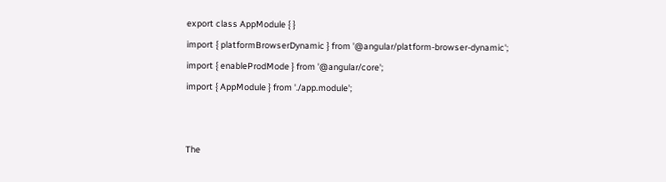export class AppModule { }
import { platformBrowserDynamic } from '@angular/platform-browser-dynamic';
import { enableProdMode } from '@angular/core';
import { AppModule } from './app.module';


The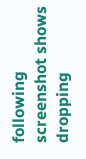following screenshot shows dropping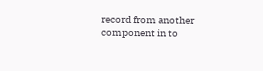record from another component in to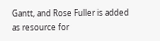Gantt, and Rose Fuller is added as resource for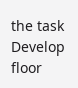the task Develop floor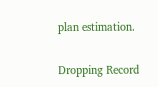plan estimation.

Dropping Record